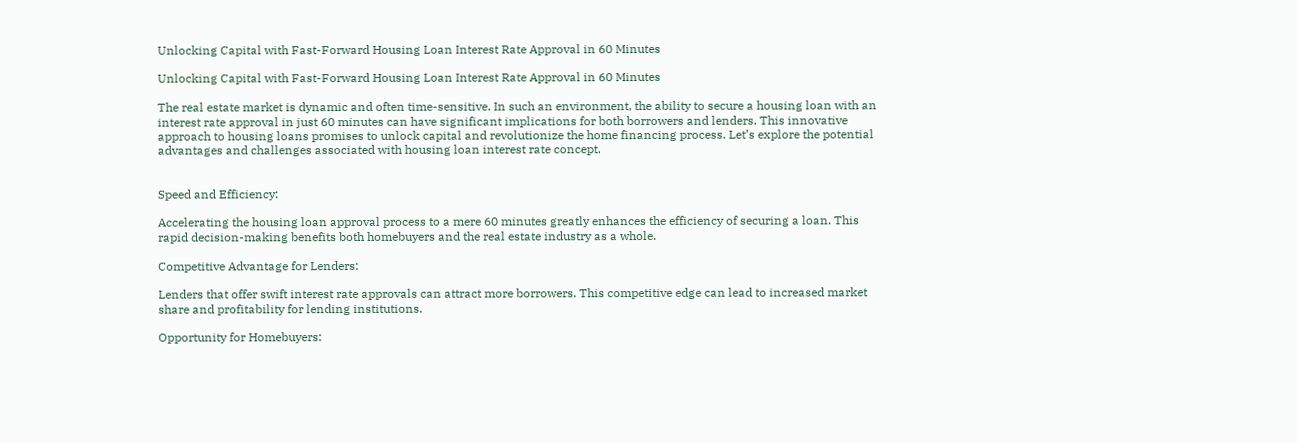Unlocking Capital with Fast-Forward Housing Loan Interest Rate Approval in 60 Minutes

Unlocking Capital with Fast-Forward Housing Loan Interest Rate Approval in 60 Minutes

The real estate market is dynamic and often time-sensitive. In such an environment, the ability to secure a housing loan with an interest rate approval in just 60 minutes can have significant implications for both borrowers and lenders. This innovative approach to housing loans promises to unlock capital and revolutionize the home financing process. Let’s explore the potential advantages and challenges associated with housing loan interest rate concept.


Speed and Efficiency:

Accelerating the housing loan approval process to a mere 60 minutes greatly enhances the efficiency of securing a loan. This rapid decision-making benefits both homebuyers and the real estate industry as a whole.

Competitive Advantage for Lenders:

Lenders that offer swift interest rate approvals can attract more borrowers. This competitive edge can lead to increased market share and profitability for lending institutions.

Opportunity for Homebuyers: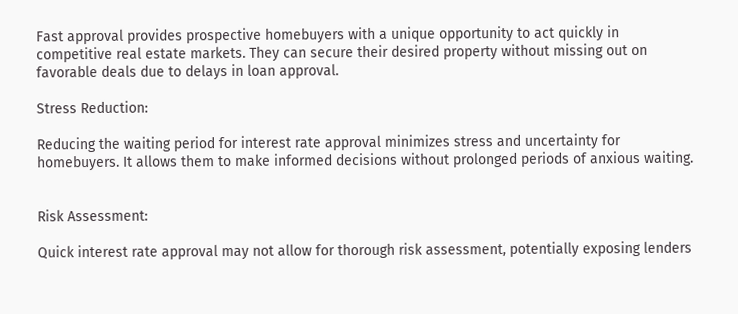Fast approval provides prospective homebuyers with a unique opportunity to act quickly in competitive real estate markets. They can secure their desired property without missing out on favorable deals due to delays in loan approval.

Stress Reduction:

Reducing the waiting period for interest rate approval minimizes stress and uncertainty for homebuyers. It allows them to make informed decisions without prolonged periods of anxious waiting.


Risk Assessment:

Quick interest rate approval may not allow for thorough risk assessment, potentially exposing lenders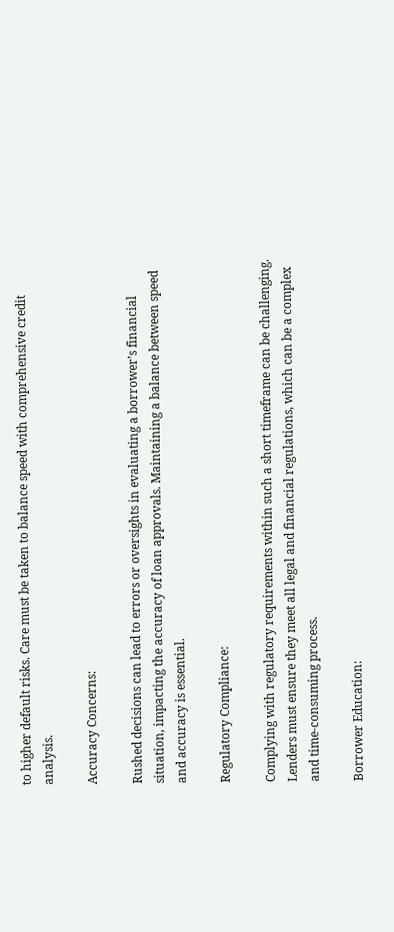to higher default risks. Care must be taken to balance speed with comprehensive credit analysis.

Accuracy Concerns:

Rushed decisions can lead to errors or oversights in evaluating a borrower’s financial situation, impacting the accuracy of loan approvals. Maintaining a balance between speed and accuracy is essential.

Regulatory Compliance:

Complying with regulatory requirements within such a short timeframe can be challenging. Lenders must ensure they meet all legal and financial regulations, which can be a complex and time-consuming process.

Borrower Education: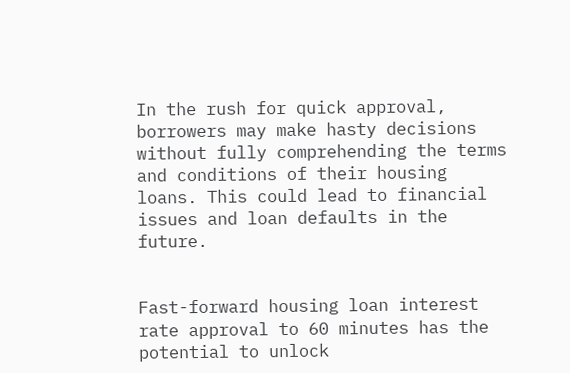In the rush for quick approval, borrowers may make hasty decisions without fully comprehending the terms and conditions of their housing loans. This could lead to financial issues and loan defaults in the future.


Fast-forward housing loan interest rate approval to 60 minutes has the potential to unlock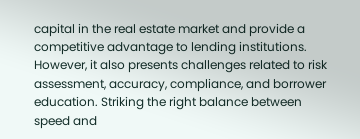capital in the real estate market and provide a competitive advantage to lending institutions. However, it also presents challenges related to risk assessment, accuracy, compliance, and borrower education. Striking the right balance between speed and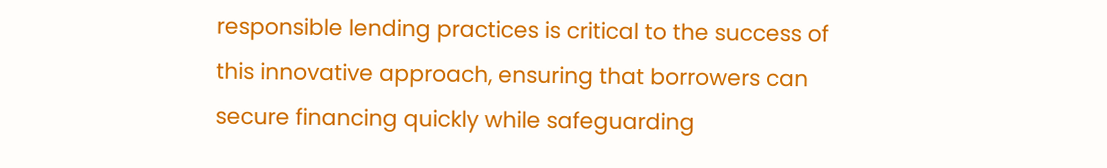responsible lending practices is critical to the success of this innovative approach, ensuring that borrowers can secure financing quickly while safeguarding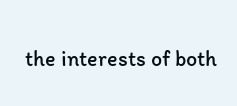the interests of both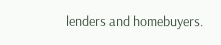lenders and homebuyers.